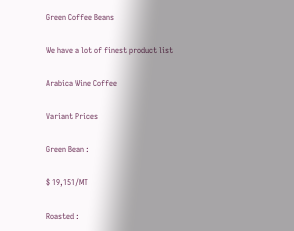Green Coffee Beans

We have a lot of finest product list

Arabica Wine Coffee

Variant Prices

Green Bean :

$ 19,151/MT

Roasted :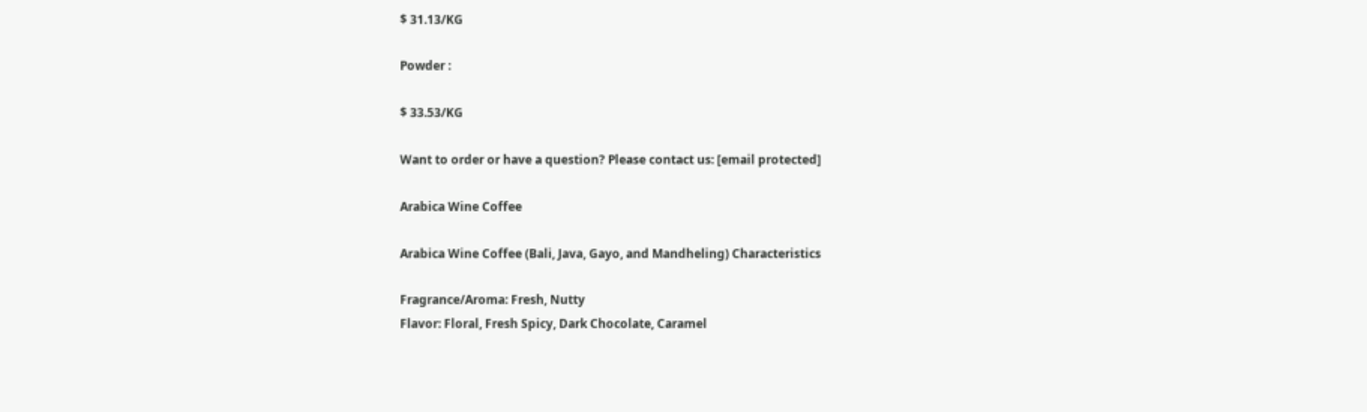$ 31.13/KG

Powder :

$ 33.53/KG

Want to order or have a question? Please contact us: [email protected]

Arabica Wine Coffee

Arabica Wine Coffee (Bali, Java, Gayo, and Mandheling) Characteristics

Fragrance/Aroma: Fresh, Nutty
Flavor: Floral, Fresh Spicy, Dark Chocolate, Caramel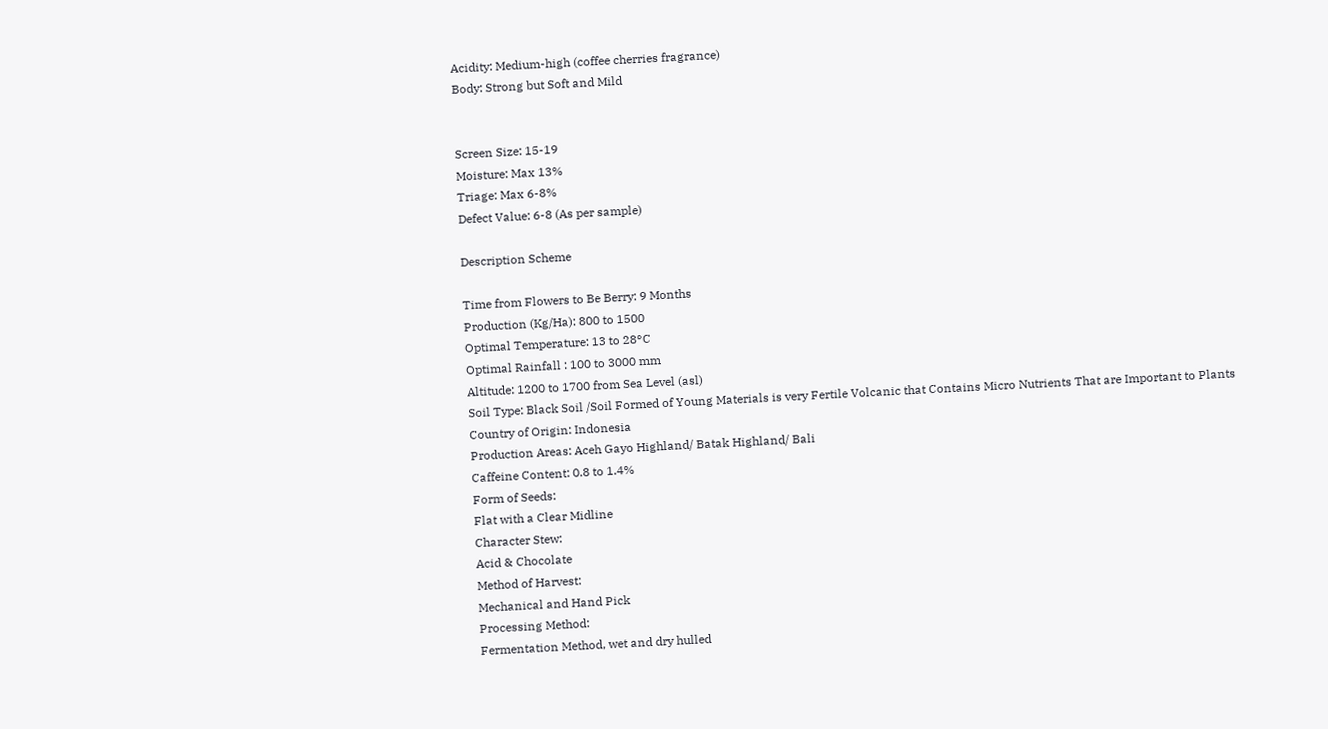Acidity: Medium-high (coffee cherries fragrance)
Body: Strong but Soft and Mild


Screen Size: 15-19
Moisture: Max 13%
Triage: Max 6-8%
Defect Value: 6-8 (As per sample)

Description Scheme

Time from Flowers to Be Berry: 9 Months
Production (Kg/Ha): 800 to 1500
Optimal Temperature: 13 to 28°C
Optimal Rainfall : 100 to 3000 mm
Altitude: 1200 to 1700 from Sea Level (asl)
Soil Type: Black Soil /Soil Formed of Young Materials is very Fertile Volcanic that Contains Micro Nutrients That are Important to Plants
Country of Origin: Indonesia
Production Areas: Aceh Gayo Highland/ Batak Highland/ Bali
Caffeine Content: 0.8 to 1.4%
Form of Seeds:
Flat with a Clear Midline
Character Stew:
Acid & Chocolate
Method of Harvest:
Mechanical and Hand Pick
Processing Method:
Fermentation Method, wet and dry hulled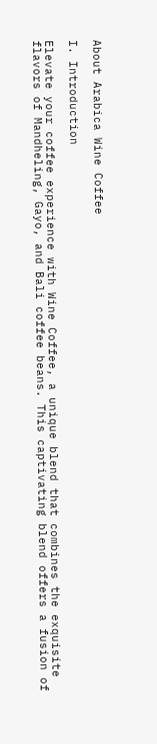About Arabica Wine Coffee

I. Introduction

Elevate your coffee experience with Wine Coffee, a unique blend that combines the exquisite flavors of Mandheling, Gayo, and Bali coffee beans. This captivating blend offers a fusion of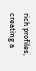rich profiles, creating a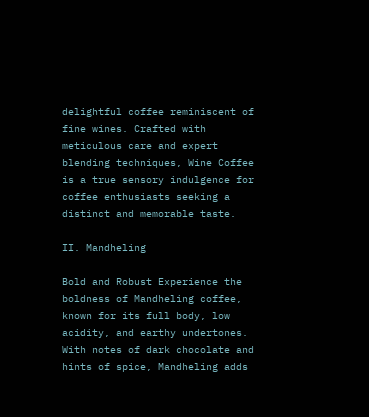delightful coffee reminiscent of fine wines. Crafted with meticulous care and expert blending techniques, Wine Coffee is a true sensory indulgence for coffee enthusiasts seeking a distinct and memorable taste.

II. Mandheling

Bold and Robust Experience the boldness of Mandheling coffee, known for its full body, low acidity, and earthy undertones. With notes of dark chocolate and hints of spice, Mandheling adds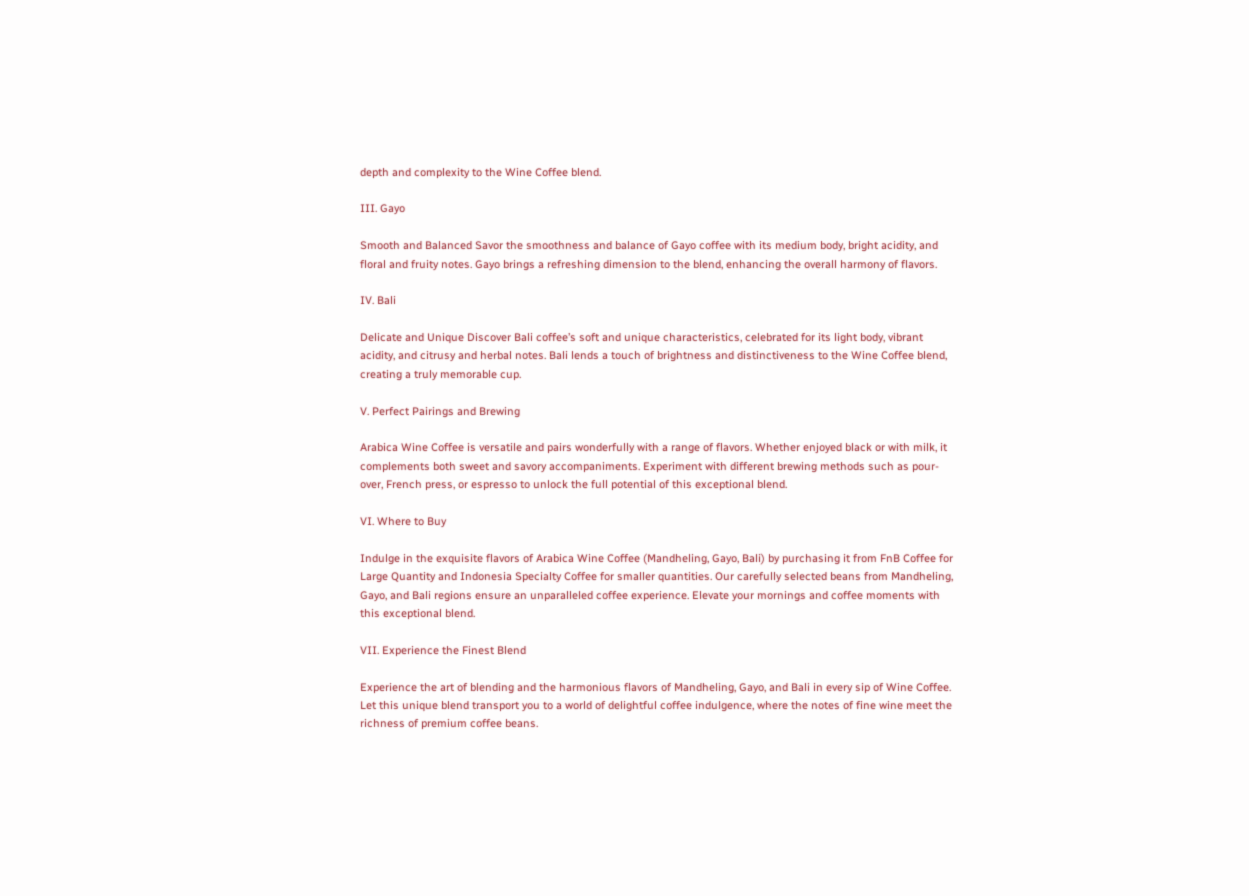depth and complexity to the Wine Coffee blend.

III. Gayo

Smooth and Balanced Savor the smoothness and balance of Gayo coffee with its medium body, bright acidity, and floral and fruity notes. Gayo brings a refreshing dimension to the blend, enhancing the overall harmony of flavors.

IV. Bali

Delicate and Unique Discover Bali coffee’s soft and unique characteristics, celebrated for its light body, vibrant acidity, and citrusy and herbal notes. Bali lends a touch of brightness and distinctiveness to the Wine Coffee blend, creating a truly memorable cup.

V. Perfect Pairings and Brewing

Arabica Wine Coffee is versatile and pairs wonderfully with a range of flavors. Whether enjoyed black or with milk, it complements both sweet and savory accompaniments. Experiment with different brewing methods such as pour-over, French press, or espresso to unlock the full potential of this exceptional blend.

VI. Where to Buy

Indulge in the exquisite flavors of Arabica Wine Coffee (Mandheling, Gayo, Bali) by purchasing it from FnB Coffee for Large Quantity and Indonesia Specialty Coffee for smaller quantities. Our carefully selected beans from Mandheling, Gayo, and Bali regions ensure an unparalleled coffee experience. Elevate your mornings and coffee moments with this exceptional blend.

VII. Experience the Finest Blend

Experience the art of blending and the harmonious flavors of Mandheling, Gayo, and Bali in every sip of Wine Coffee. Let this unique blend transport you to a world of delightful coffee indulgence, where the notes of fine wine meet the richness of premium coffee beans.